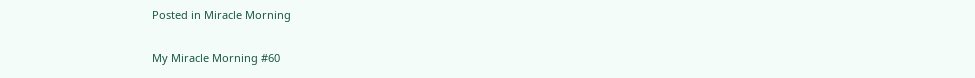Posted in Miracle Morning

My Miracle Morning #60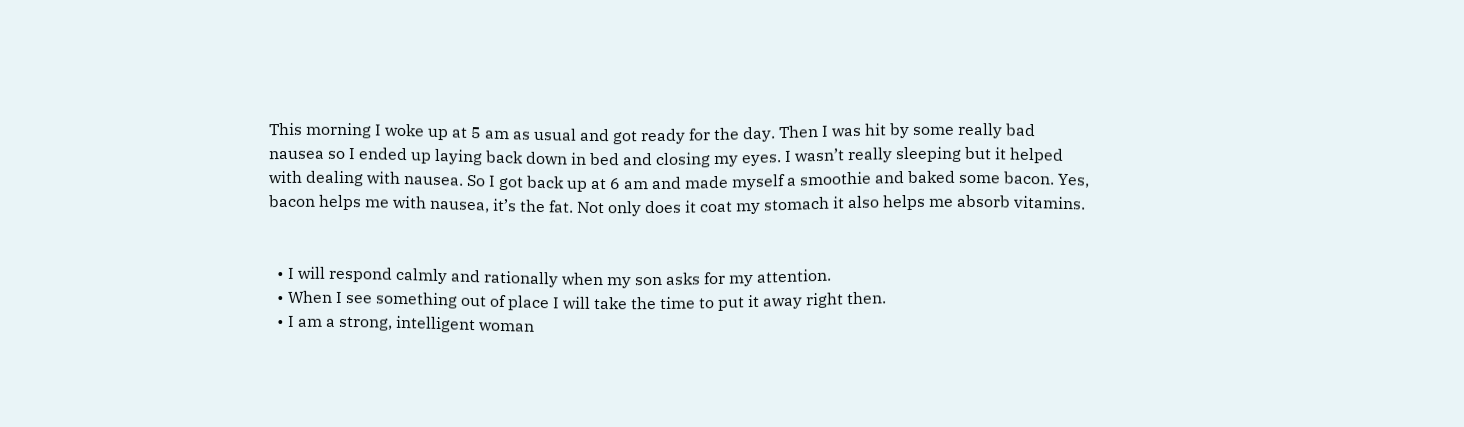This morning I woke up at 5 am as usual and got ready for the day. Then I was hit by some really bad nausea so I ended up laying back down in bed and closing my eyes. I wasn’t really sleeping but it helped with dealing with nausea. So I got back up at 6 am and made myself a smoothie and baked some bacon. Yes, bacon helps me with nausea, it’s the fat. Not only does it coat my stomach it also helps me absorb vitamins.


  • I will respond calmly and rationally when my son asks for my attention.
  • When I see something out of place I will take the time to put it away right then.
  • I am a strong, intelligent woman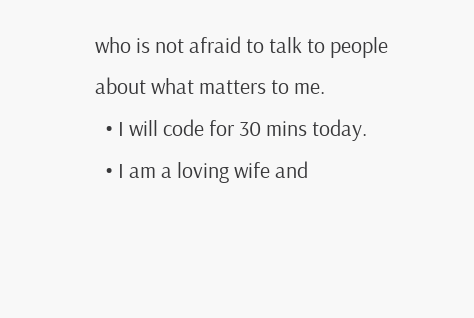who is not afraid to talk to people about what matters to me.
  • I will code for 30 mins today.
  • I am a loving wife and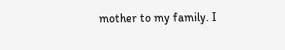mother to my family. I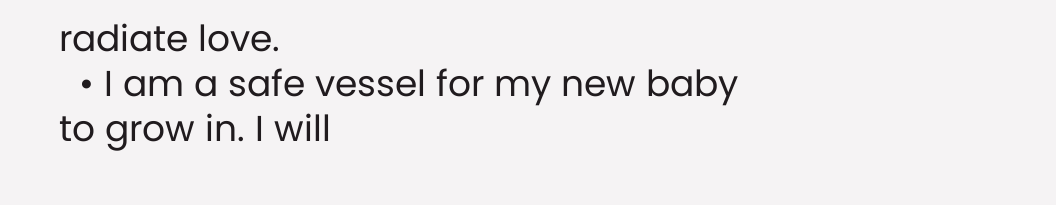radiate love.
  • I am a safe vessel for my new baby to grow in. I will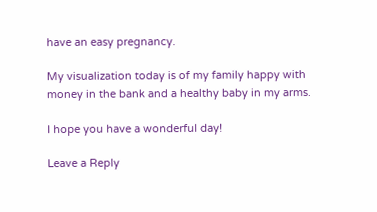have an easy pregnancy.

My visualization today is of my family happy with money in the bank and a healthy baby in my arms.

I hope you have a wonderful day!

Leave a Reply